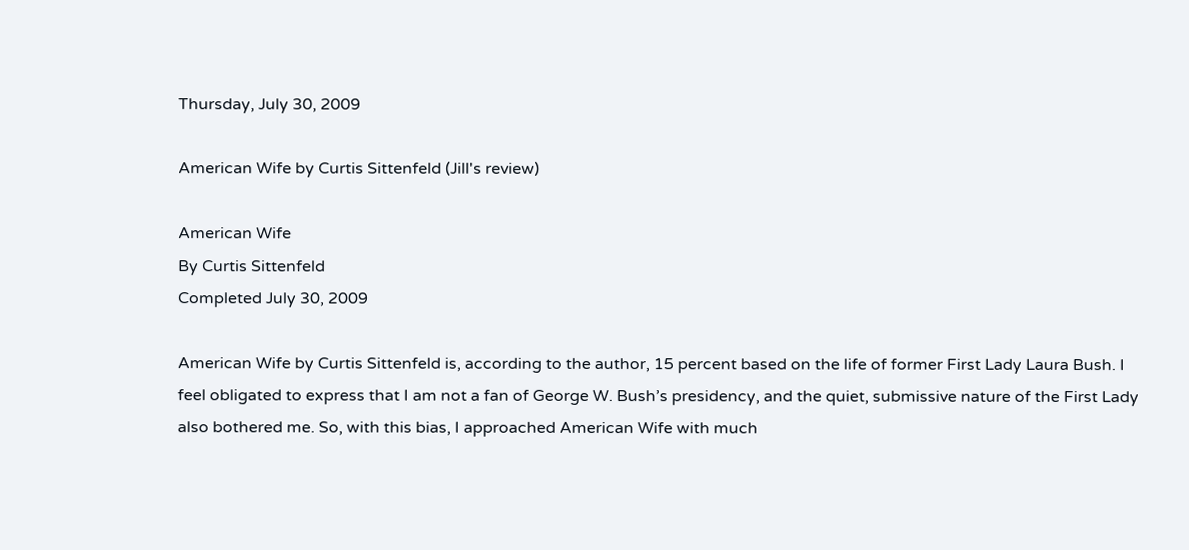Thursday, July 30, 2009

American Wife by Curtis Sittenfeld (Jill's review)

American Wife
By Curtis Sittenfeld
Completed July 30, 2009

American Wife by Curtis Sittenfeld is, according to the author, 15 percent based on the life of former First Lady Laura Bush. I feel obligated to express that I am not a fan of George W. Bush’s presidency, and the quiet, submissive nature of the First Lady also bothered me. So, with this bias, I approached American Wife with much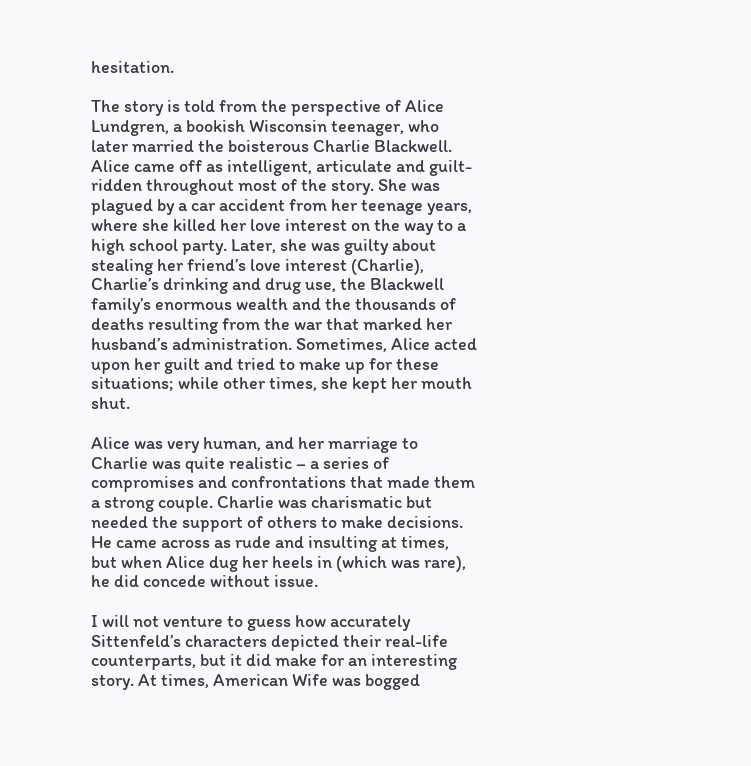hesitation.

The story is told from the perspective of Alice Lundgren, a bookish Wisconsin teenager, who later married the boisterous Charlie Blackwell. Alice came off as intelligent, articulate and guilt-ridden throughout most of the story. She was plagued by a car accident from her teenage years, where she killed her love interest on the way to a high school party. Later, she was guilty about stealing her friend’s love interest (Charlie), Charlie’s drinking and drug use, the Blackwell family’s enormous wealth and the thousands of deaths resulting from the war that marked her husband’s administration. Sometimes, Alice acted upon her guilt and tried to make up for these situations; while other times, she kept her mouth shut.

Alice was very human, and her marriage to Charlie was quite realistic – a series of compromises and confrontations that made them a strong couple. Charlie was charismatic but needed the support of others to make decisions. He came across as rude and insulting at times, but when Alice dug her heels in (which was rare), he did concede without issue.

I will not venture to guess how accurately Sittenfeld’s characters depicted their real-life counterparts, but it did make for an interesting story. At times, American Wife was bogged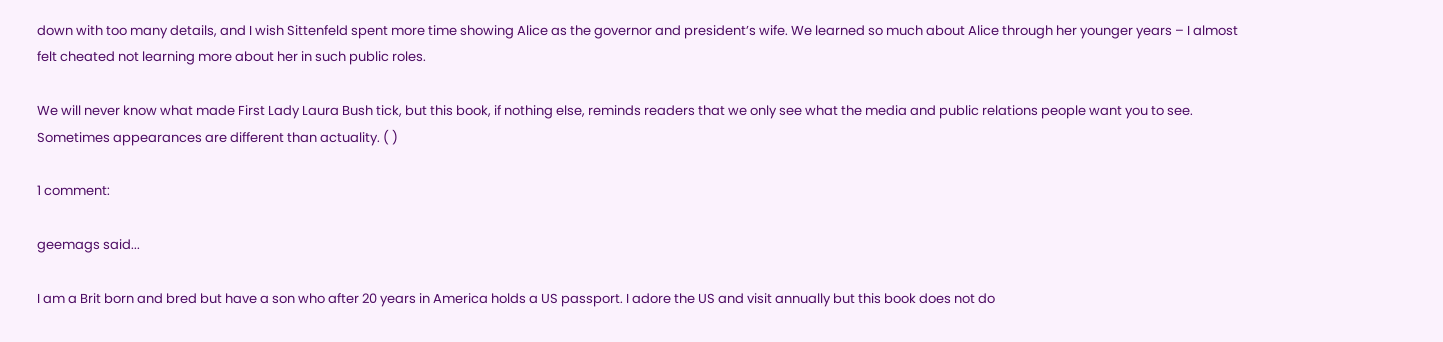down with too many details, and I wish Sittenfeld spent more time showing Alice as the governor and president’s wife. We learned so much about Alice through her younger years – I almost felt cheated not learning more about her in such public roles.

We will never know what made First Lady Laura Bush tick, but this book, if nothing else, reminds readers that we only see what the media and public relations people want you to see. Sometimes appearances are different than actuality. ( )

1 comment:

geemags said...

I am a Brit born and bred but have a son who after 20 years in America holds a US passport. I adore the US and visit annually but this book does not do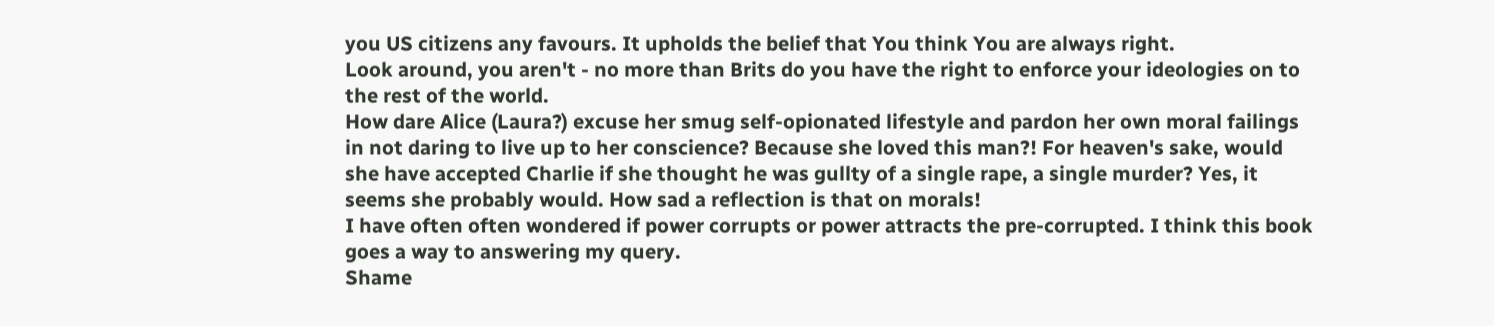you US citizens any favours. It upholds the belief that You think You are always right.
Look around, you aren't - no more than Brits do you have the right to enforce your ideologies on to the rest of the world.
How dare Alice (Laura?) excuse her smug self-opionated lifestyle and pardon her own moral failings in not daring to live up to her conscience? Because she loved this man?! For heaven's sake, would she have accepted Charlie if she thought he was gullty of a single rape, a single murder? Yes, it seems she probably would. How sad a reflection is that on morals!
I have often often wondered if power corrupts or power attracts the pre-corrupted. I think this book goes a way to answering my query.
Shame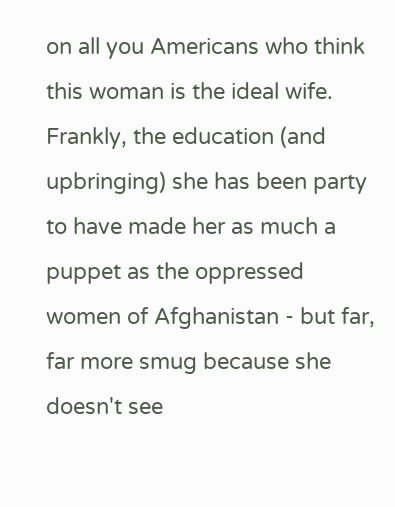on all you Americans who think this woman is the ideal wife. Frankly, the education (and upbringing) she has been party to have made her as much a puppet as the oppressed women of Afghanistan - but far, far more smug because she doesn't see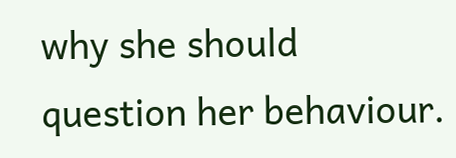why she should question her behaviour.